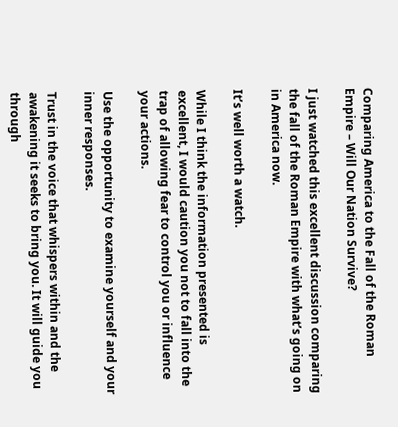Comparing America to the Fall of the Roman Empire – Will Our Nation Survive?

I just watched this excellent discussion comparing the fall of the Roman Empire with what’s going on in America now.

It’s well worth a watch.

While I think the information presented is excellent, I would caution you not to fall into the trap of allowing fear to control you or influence your actions.

Use the opportunity to examine yourself and your inner responses.

Trust in the voice that whispers within and the awakening it seeks to bring you. It will guide you through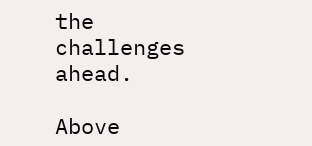the challenges ahead.

Above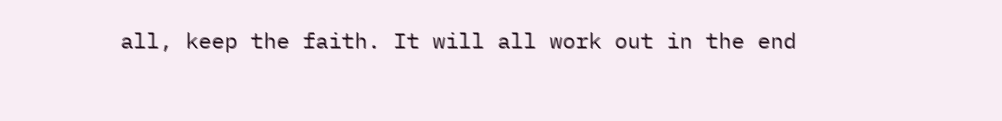all, keep the faith. It will all work out in the end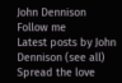John Dennison
Follow me
Latest posts by John Dennison (see all)
Spread the love